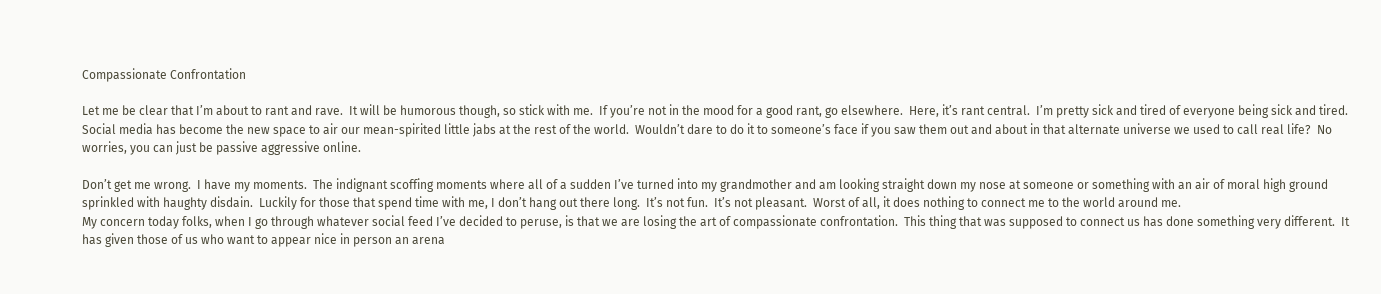Compassionate Confrontation

Let me be clear that I’m about to rant and rave.  It will be humorous though, so stick with me.  If you’re not in the mood for a good rant, go elsewhere.  Here, it’s rant central.  I’m pretty sick and tired of everyone being sick and tired.  Social media has become the new space to air our mean-spirited little jabs at the rest of the world.  Wouldn’t dare to do it to someone’s face if you saw them out and about in that alternate universe we used to call real life?  No worries, you can just be passive aggressive online.

Don’t get me wrong.  I have my moments.  The indignant scoffing moments where all of a sudden I’ve turned into my grandmother and am looking straight down my nose at someone or something with an air of moral high ground sprinkled with haughty disdain.  Luckily for those that spend time with me, I don’t hang out there long.  It’s not fun.  It’s not pleasant.  Worst of all, it does nothing to connect me to the world around me.
My concern today folks, when I go through whatever social feed I’ve decided to peruse, is that we are losing the art of compassionate confrontation.  This thing that was supposed to connect us has done something very different.  It has given those of us who want to appear nice in person an arena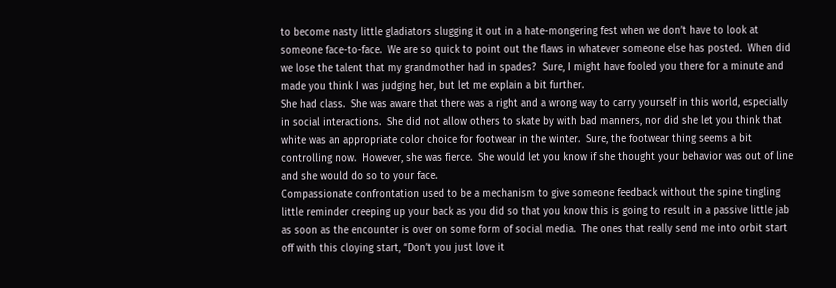to become nasty little gladiators slugging it out in a hate-mongering fest when we don’t have to look at someone face-to-face.  We are so quick to point out the flaws in whatever someone else has posted.  When did we lose the talent that my grandmother had in spades?  Sure, I might have fooled you there for a minute and made you think I was judging her, but let me explain a bit further.
She had class.  She was aware that there was a right and a wrong way to carry yourself in this world, especially in social interactions.  She did not allow others to skate by with bad manners, nor did she let you think that white was an appropriate color choice for footwear in the winter.  Sure, the footwear thing seems a bit controlling now.  However, she was fierce.  She would let you know if she thought your behavior was out of line and she would do so to your face.
Compassionate confrontation used to be a mechanism to give someone feedback without the spine tingling little reminder creeping up your back as you did so that you know this is going to result in a passive little jab as soon as the encounter is over on some form of social media.  The ones that really send me into orbit start off with this cloying start, “Don’t you just love it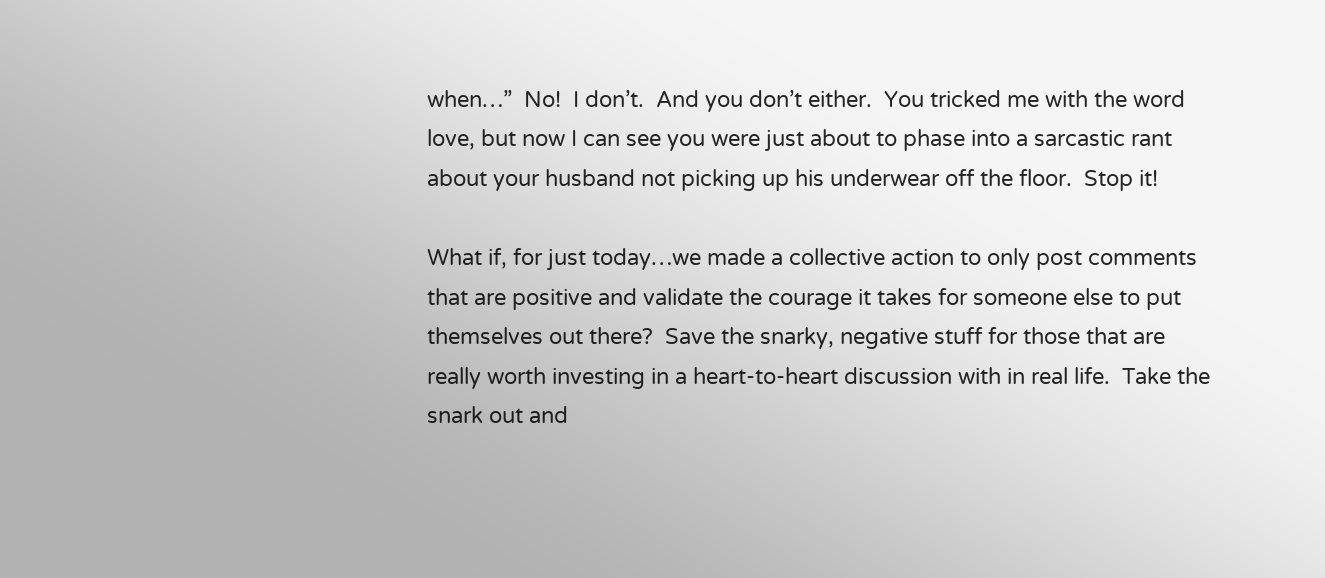when…”  No!  I don’t.  And you don’t either.  You tricked me with the word love, but now I can see you were just about to phase into a sarcastic rant about your husband not picking up his underwear off the floor.  Stop it!

What if, for just today…we made a collective action to only post comments that are positive and validate the courage it takes for someone else to put themselves out there?  Save the snarky, negative stuff for those that are really worth investing in a heart-to-heart discussion with in real life.  Take the snark out and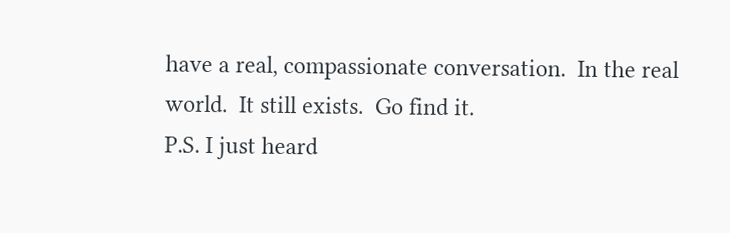have a real, compassionate conversation.  In the real world.  It still exists.  Go find it.
P.S. I just heard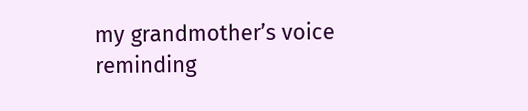my grandmother’s voice reminding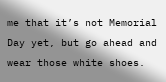me that it’s not Memorial Day yet, but go ahead and wear those white shoes.